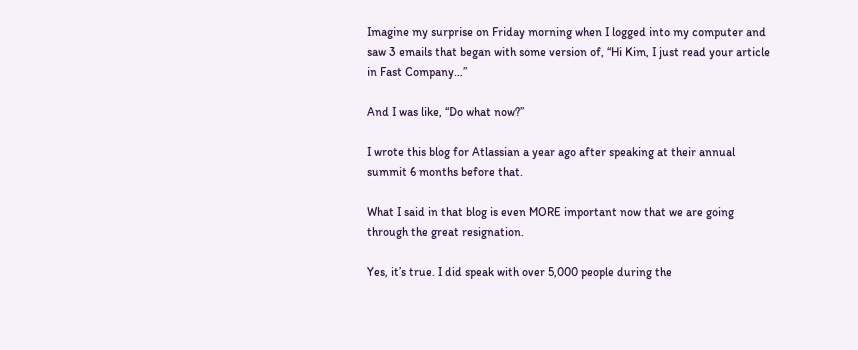Imagine my surprise on Friday morning when I logged into my computer and saw 3 emails that began with some version of, “Hi Kim, I just read your article in Fast Company…”

And I was like, “Do what now?”

I wrote this blog for Atlassian a year ago after speaking at their annual summit 6 months before that.

What I said in that blog is even MORE important now that we are going through the great resignation.

Yes, it’s true. I did speak with over 5,000 people during the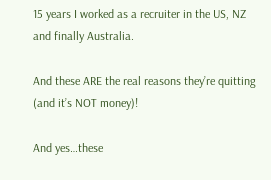15 years I worked as a recruiter in the US, NZ and finally Australia.

And these ARE the real reasons they’re quitting (and it’s NOT money)!

And yes…these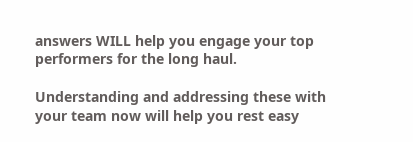answers WILL help you engage your top performers for the long haul.

Understanding and addressing these with your team now will help you rest easy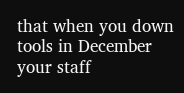that when you down tools in December your staff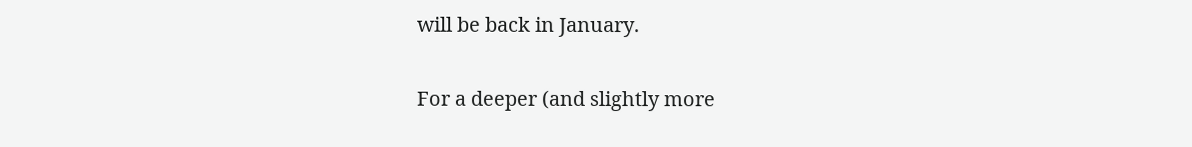will be back in January.

For a deeper (and slightly more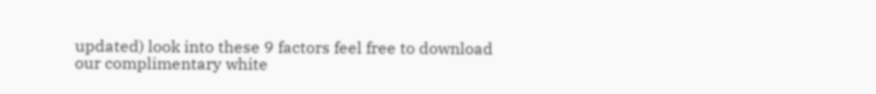updated) look into these 9 factors feel free to download our complimentary white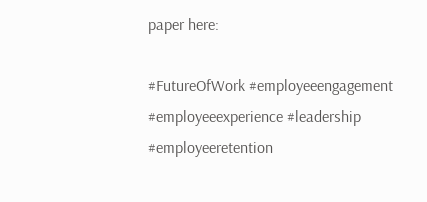paper here:

#FutureOfWork #employeeengagement #employeeexperience #leadership #employeeretention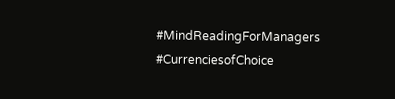#MindReadingForManagers #CurrenciesofChoice